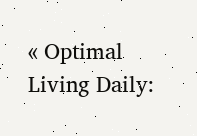« Optimal Living Daily: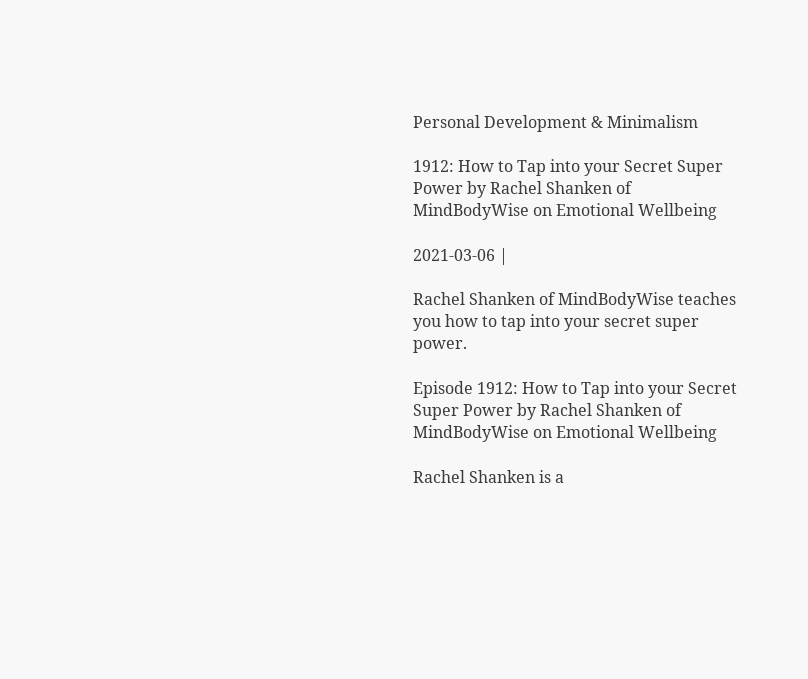Personal Development & Minimalism

1912: How to Tap into your Secret Super Power by Rachel Shanken of MindBodyWise on Emotional Wellbeing

2021-03-06 |

Rachel Shanken of MindBodyWise teaches you how to tap into your secret super power.

Episode 1912: How to Tap into your Secret Super Power by Rachel Shanken of MindBodyWise on Emotional Wellbeing

Rachel Shanken is a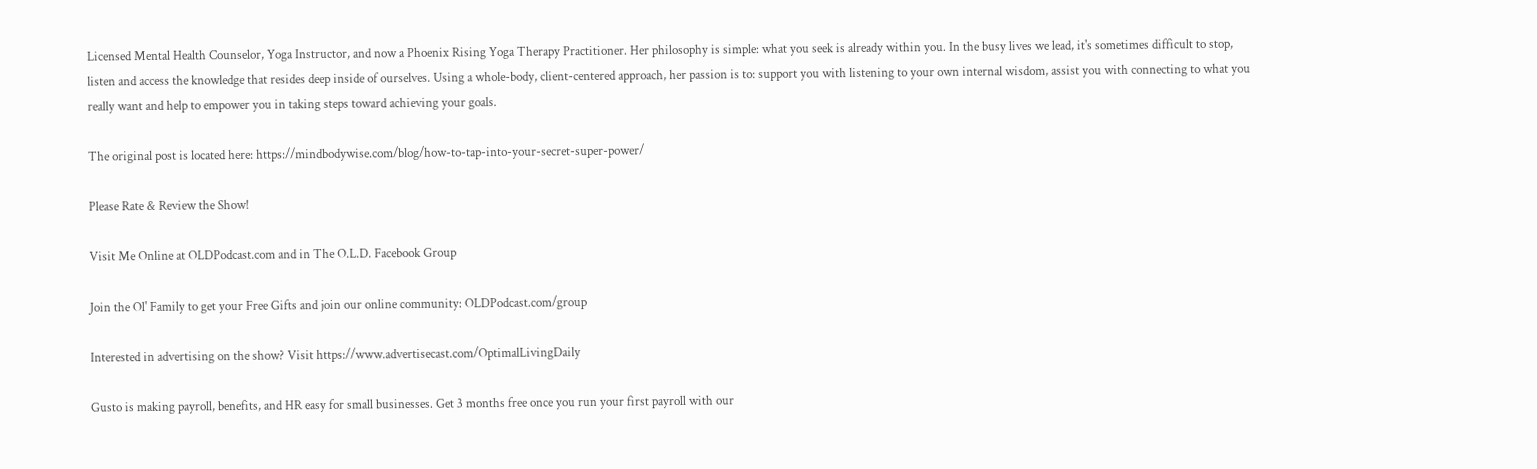Licensed Mental Health Counselor, Yoga Instructor, and now a Phoenix Rising Yoga Therapy Practitioner. Her philosophy is simple: what you seek is already within you. In the busy lives we lead, it's sometimes difficult to stop, listen and access the knowledge that resides deep inside of ourselves. Using a whole-body, client-centered approach, her passion is to: support you with listening to your own internal wisdom, assist you with connecting to what you really want and help to empower you in taking steps toward achieving your goals.

The original post is located here: https://mindbodywise.com/blog/how-to-tap-into-your-secret-super-power/

Please Rate & Review the Show!

Visit Me Online at OLDPodcast.com and in The O.L.D. Facebook Group

Join the Ol' Family to get your Free Gifts and join our online community: OLDPodcast.com/group

Interested in advertising on the show? Visit https://www.advertisecast.com/OptimalLivingDaily

Gusto is making payroll, benefits, and HR easy for small businesses. Get 3 months free once you run your first payroll with our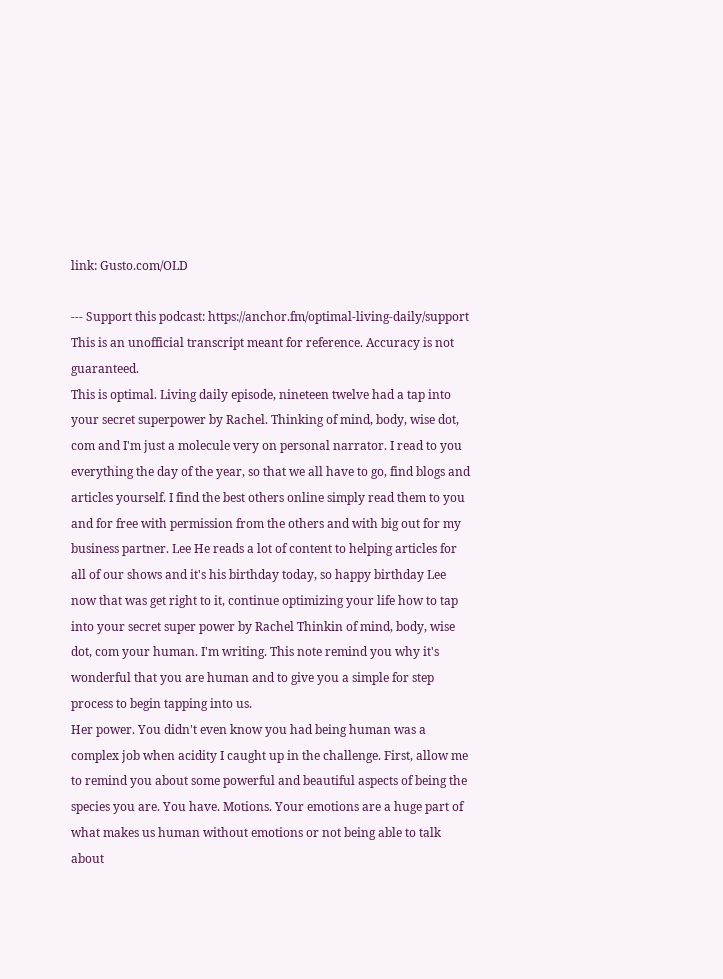link: Gusto.com/OLD

--- Support this podcast: https://anchor.fm/optimal-living-daily/support
This is an unofficial transcript meant for reference. Accuracy is not guaranteed.
This is optimal. Living daily episode, nineteen twelve had a tap into your secret superpower by Rachel. Thinking of mind, body, wise dot, com and I'm just a molecule very on personal narrator. I read to you everything the day of the year, so that we all have to go, find blogs and articles yourself. I find the best others online simply read them to you and for free with permission from the others and with big out for my business partner. Lee He reads a lot of content to helping articles for all of our shows and it's his birthday today, so happy birthday Lee now that was get right to it, continue optimizing your life how to tap into your secret super power by Rachel Thinkin of mind, body, wise dot, com your human. I'm writing. This note remind you why it's wonderful that you are human and to give you a simple for step process to begin tapping into us.
Her power. You didn't even know you had being human was a complex job when acidity I caught up in the challenge. First, allow me to remind you about some powerful and beautiful aspects of being the species you are. You have. Motions. Your emotions are a huge part of what makes us human without emotions or not being able to talk about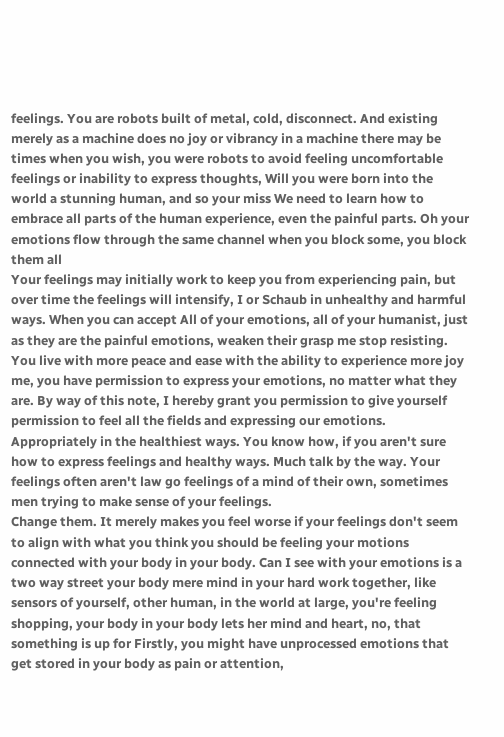feelings. You are robots built of metal, cold, disconnect. And existing merely as a machine does no joy or vibrancy in a machine there may be times when you wish, you were robots to avoid feeling uncomfortable feelings or inability to express thoughts, Will you were born into the world a stunning human, and so your miss We need to learn how to embrace all parts of the human experience, even the painful parts. Oh your emotions flow through the same channel when you block some, you block them all
Your feelings may initially work to keep you from experiencing pain, but over time the feelings will intensify, I or Schaub in unhealthy and harmful ways. When you can accept All of your emotions, all of your humanist, just as they are the painful emotions, weaken their grasp me stop resisting. You live with more peace and ease with the ability to experience more joy me, you have permission to express your emotions, no matter what they are. By way of this note, I hereby grant you permission to give yourself permission to feel all the fields and expressing our emotions. Appropriately in the healthiest ways. You know how, if you aren't sure how to express feelings and healthy ways. Much talk by the way. Your feelings often aren't law go feelings of a mind of their own, sometimes men trying to make sense of your feelings.
Change them. It merely makes you feel worse if your feelings don't seem to align with what you think you should be feeling your motions connected with your body in your body. Can I see with your emotions is a two way street your body mere mind in your hard work together, like sensors of yourself, other human, in the world at large, you're feeling shopping, your body in your body lets her mind and heart, no, that something is up for Firstly, you might have unprocessed emotions that get stored in your body as pain or attention,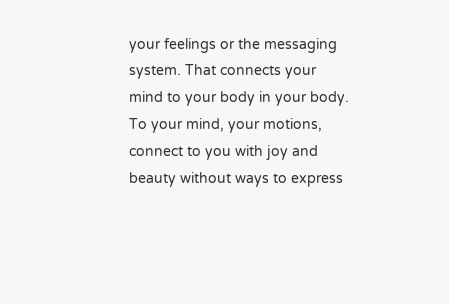your feelings or the messaging system. That connects your mind to your body in your body. To your mind, your motions, connect to you with joy and beauty without ways to express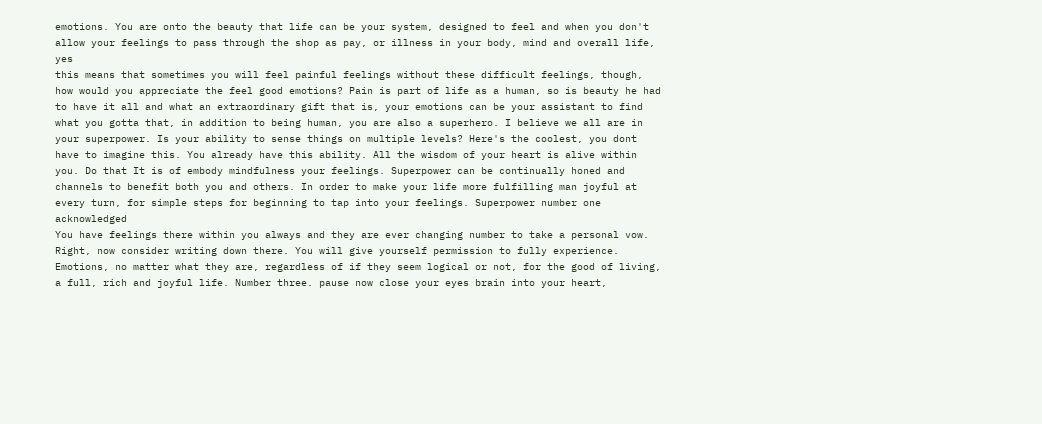emotions. You are onto the beauty that life can be your system, designed to feel and when you don't allow your feelings to pass through the shop as pay, or illness in your body, mind and overall life, yes
this means that sometimes you will feel painful feelings without these difficult feelings, though, how would you appreciate the feel good emotions? Pain is part of life as a human, so is beauty he had to have it all and what an extraordinary gift that is, your emotions can be your assistant to find what you gotta that, in addition to being human, you are also a superhero. I believe we all are in your superpower. Is your ability to sense things on multiple levels? Here's the coolest, you dont have to imagine this. You already have this ability. All the wisdom of your heart is alive within you. Do that It is of embody mindfulness your feelings. Superpower can be continually honed and channels to benefit both you and others. In order to make your life more fulfilling man joyful at every turn, for simple steps for beginning to tap into your feelings. Superpower number one acknowledged
You have feelings there within you always and they are ever changing number to take a personal vow. Right, now consider writing down there. You will give yourself permission to fully experience. Emotions, no matter what they are, regardless of if they seem logical or not, for the good of living, a full, rich and joyful life. Number three. pause now close your eyes brain into your heart,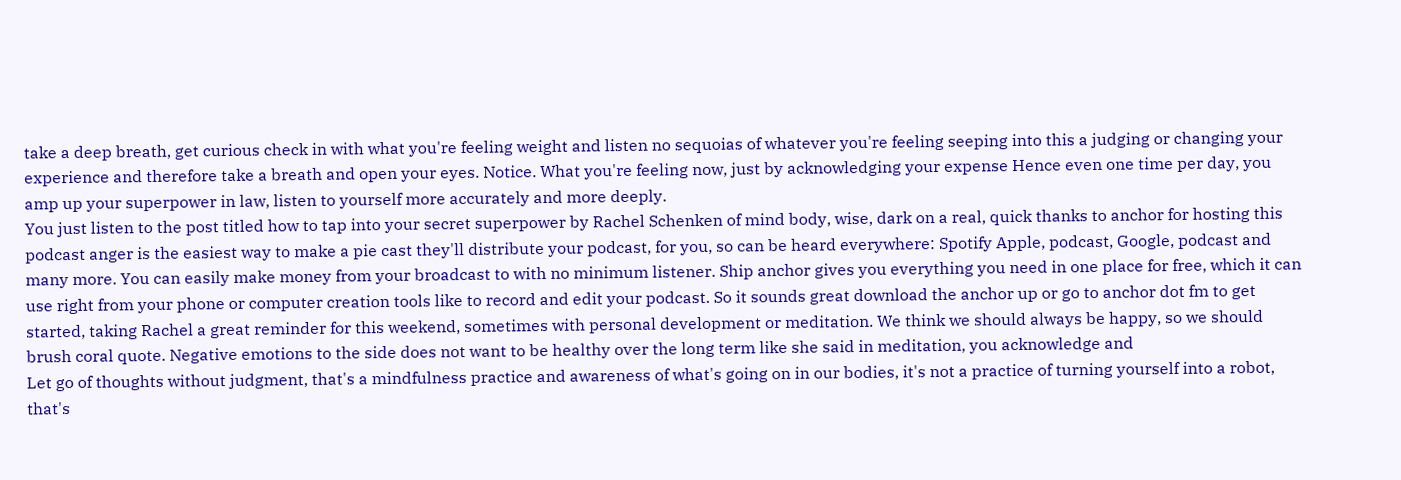take a deep breath, get curious check in with what you're feeling weight and listen no sequoias of whatever you're feeling seeping into this a judging or changing your experience and therefore take a breath and open your eyes. Notice. What you're feeling now, just by acknowledging your expense Hence even one time per day, you amp up your superpower in law, listen to yourself more accurately and more deeply.
You just listen to the post titled how to tap into your secret superpower by Rachel Schenken of mind body, wise, dark on a real, quick thanks to anchor for hosting this podcast anger is the easiest way to make a pie cast they'll distribute your podcast, for you, so can be heard everywhere: Spotify Apple, podcast, Google, podcast and many more. You can easily make money from your broadcast to with no minimum listener. Ship anchor gives you everything you need in one place for free, which it can use right from your phone or computer creation tools like to record and edit your podcast. So it sounds great download the anchor up or go to anchor dot fm to get started, taking Rachel a great reminder for this weekend, sometimes with personal development or meditation. We think we should always be happy, so we should brush coral quote. Negative emotions to the side does not want to be healthy over the long term like she said in meditation, you acknowledge and
Let go of thoughts without judgment, that's a mindfulness practice and awareness of what's going on in our bodies, it's not a practice of turning yourself into a robot, that's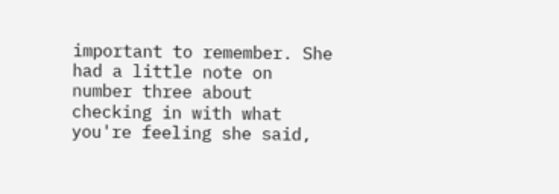important to remember. She had a little note on number three about checking in with what you're feeling she said,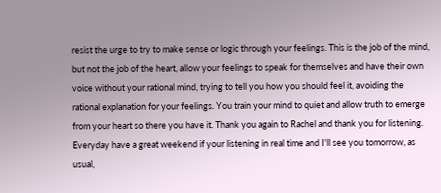resist the urge to try to make sense or logic through your feelings. This is the job of the mind, but not the job of the heart, allow your feelings to speak for themselves and have their own voice without your rational mind, trying to tell you how you should feel it, avoiding the rational explanation for your feelings. You train your mind to quiet and allow truth to emerge from your heart so there you have it. Thank you again to Rachel and thank you for listening. Everyday have a great weekend if your listening in real time and I'll see you tomorrow, as usual,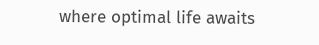where optimal life awaits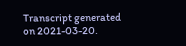Transcript generated on 2021-03-20.